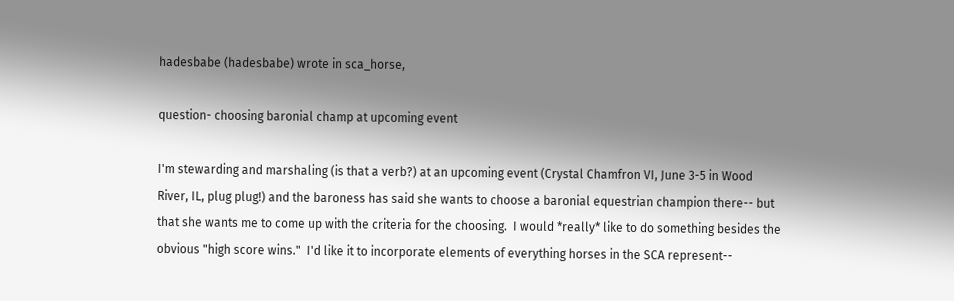hadesbabe (hadesbabe) wrote in sca_horse,

question- choosing baronial champ at upcoming event

I'm stewarding and marshaling (is that a verb?) at an upcoming event (Crystal Chamfron VI, June 3-5 in Wood River, IL, plug plug!) and the baroness has said she wants to choose a baronial equestrian champion there-- but that she wants me to come up with the criteria for the choosing.  I would *really* like to do something besides the obvious "high score wins."  I'd like it to incorporate elements of everything horses in the SCA represent--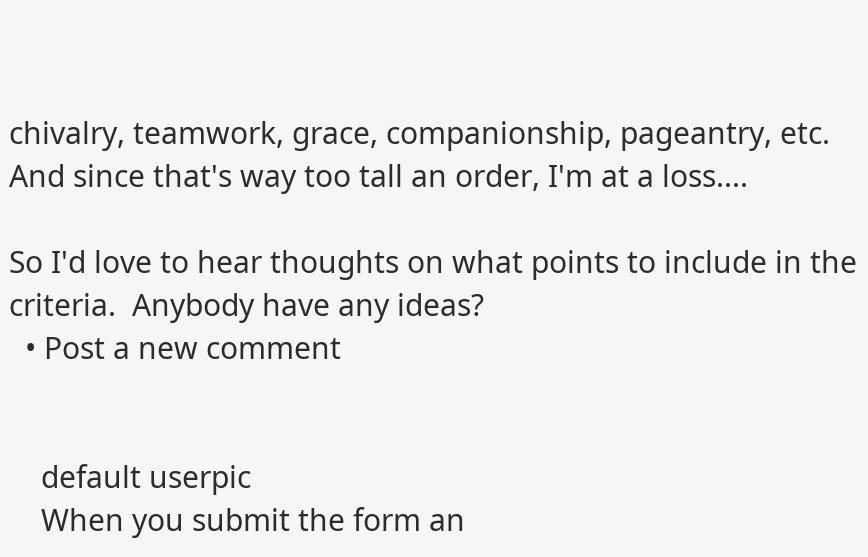chivalry, teamwork, grace, companionship, pageantry, etc.  And since that's way too tall an order, I'm at a loss....

So I'd love to hear thoughts on what points to include in the criteria.  Anybody have any ideas?
  • Post a new comment


    default userpic
    When you submit the form an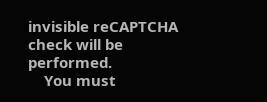invisible reCAPTCHA check will be performed.
    You must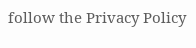follow the Privacy Policy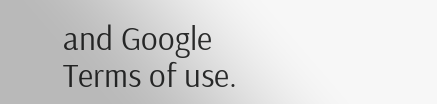and Google Terms of use.